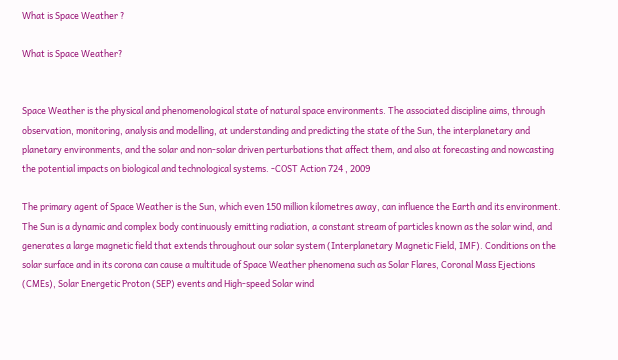What is Space Weather ?

What is Space Weather?


Space Weather is the physical and phenomenological state of natural space environments. The associated discipline aims, through observation, monitoring, analysis and modelling, at understanding and predicting the state of the Sun, the interplanetary and planetary environments, and the solar and non-solar driven perturbations that affect them, and also at forecasting and nowcasting the potential impacts on biological and technological systems. -COST Action 724 , 2009

The primary agent of Space Weather is the Sun, which even 150 million kilometres away, can influence the Earth and its environment. The Sun is a dynamic and complex body continuously emitting radiation, a constant stream of particles known as the solar wind, and generates a large magnetic field that extends throughout our solar system (Interplanetary Magnetic Field, IMF). Conditions on the solar surface and in its corona can cause a multitude of Space Weather phenomena such as Solar Flares, Coronal Mass Ejections (CMEs), Solar Energetic Proton (SEP) events and High-speed Solar wind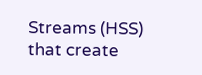Streams (HSS) that create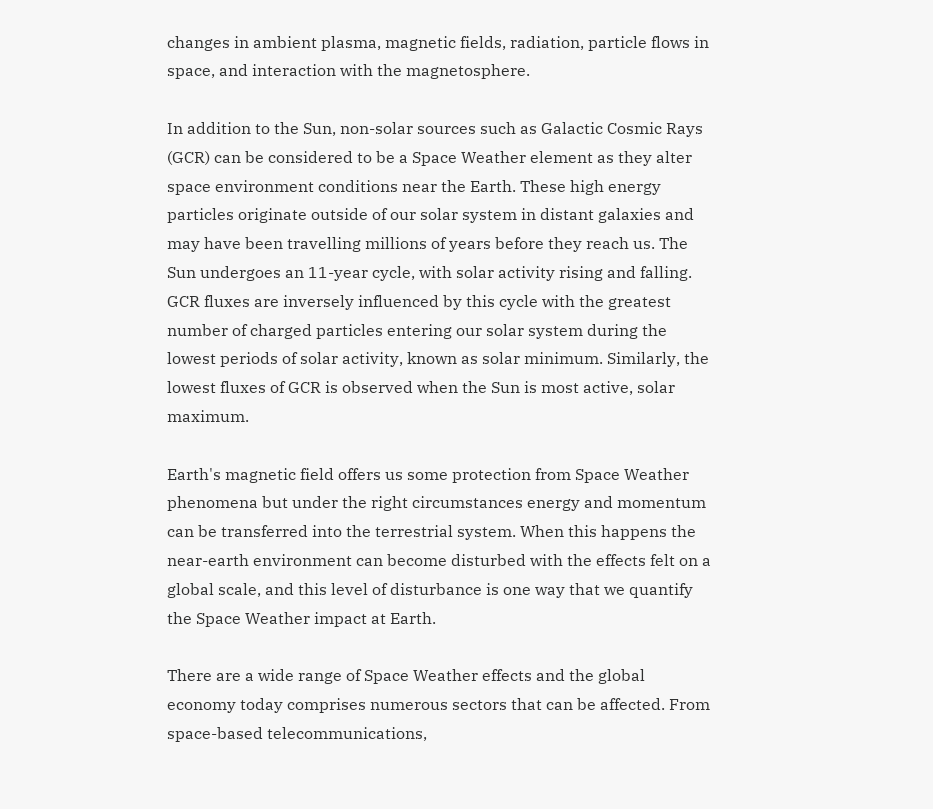changes in ambient plasma, magnetic fields, radiation, particle flows in space, and interaction with the magnetosphere.

In addition to the Sun, non-solar sources such as Galactic Cosmic Rays (GCR) can be considered to be a Space Weather element as they alter space environment conditions near the Earth. These high energy particles originate outside of our solar system in distant galaxies and may have been travelling millions of years before they reach us. The Sun undergoes an 11-year cycle, with solar activity rising and falling. GCR fluxes are inversely influenced by this cycle with the greatest number of charged particles entering our solar system during the lowest periods of solar activity, known as solar minimum. Similarly, the lowest fluxes of GCR is observed when the Sun is most active, solar maximum.

Earth's magnetic field offers us some protection from Space Weather phenomena but under the right circumstances energy and momentum can be transferred into the terrestrial system. When this happens the near-earth environment can become disturbed with the effects felt on a global scale, and this level of disturbance is one way that we quantify the Space Weather impact at Earth.

There are a wide range of Space Weather effects and the global economy today comprises numerous sectors that can be affected. From space-based telecommunications,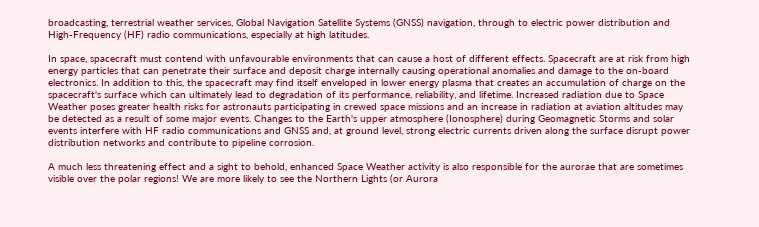broadcasting, terrestrial weather services, Global Navigation Satellite Systems (GNSS) navigation, through to electric power distribution and High-Frequency (HF) radio communications, especially at high latitudes.

In space, spacecraft must contend with unfavourable environments that can cause a host of different effects. Spacecraft are at risk from high energy particles that can penetrate their surface and deposit charge internally causing operational anomalies and damage to the on-board electronics. In addition to this, the spacecraft may find itself enveloped in lower energy plasma that creates an accumulation of charge on the spacecraft's surface which can ultimately lead to degradation of its performance, reliability, and lifetime. Increased radiation due to Space Weather poses greater health risks for astronauts participating in crewed space missions and an increase in radiation at aviation altitudes may be detected as a result of some major events. Changes to the Earth's upper atmosphere (Ionosphere) during Geomagnetic Storms and solar events interfere with HF radio communications and GNSS and, at ground level, strong electric currents driven along the surface disrupt power distribution networks and contribute to pipeline corrosion.

A much less threatening effect and a sight to behold, enhanced Space Weather activity is also responsible for the aurorae that are sometimes visible over the polar regions! We are more likely to see the Northern Lights (or Aurora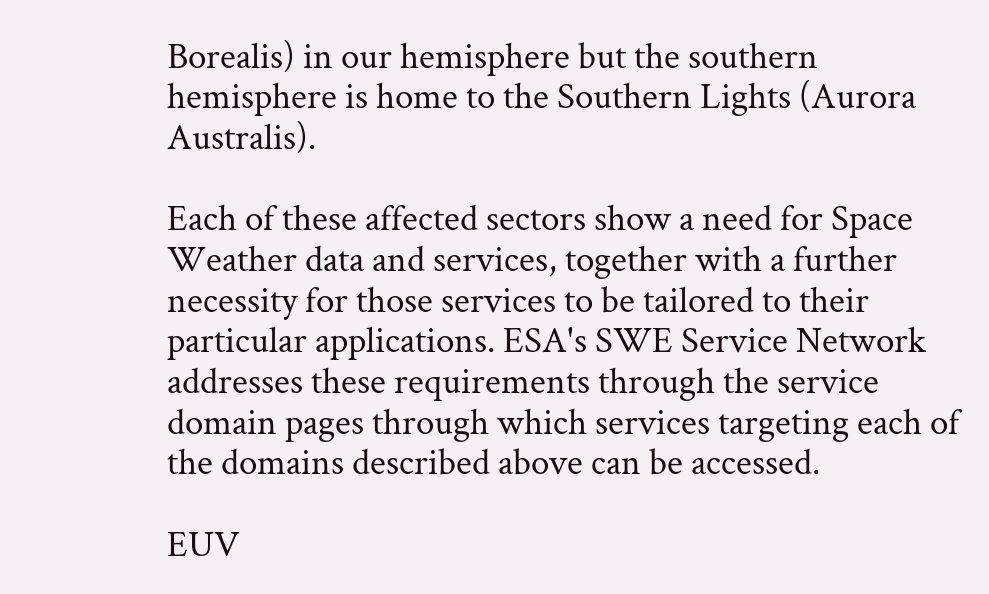Borealis) in our hemisphere but the southern hemisphere is home to the Southern Lights (Aurora Australis).

Each of these affected sectors show a need for Space Weather data and services, together with a further necessity for those services to be tailored to their particular applications. ESA's SWE Service Network addresses these requirements through the service domain pages through which services targeting each of the domains described above can be accessed.

EUV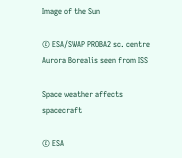Image of the Sun

© ESA/SWAP PROBA2 sc. centre
Aurora Borealis seen from ISS

Space weather affects spacecraft

© ESA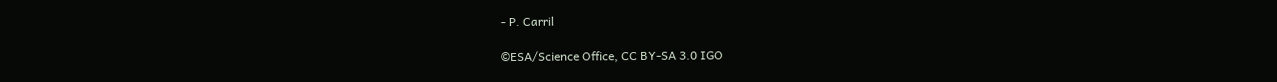- P. Carril

©ESA/Science Office, CC BY-SA 3.0 IGO